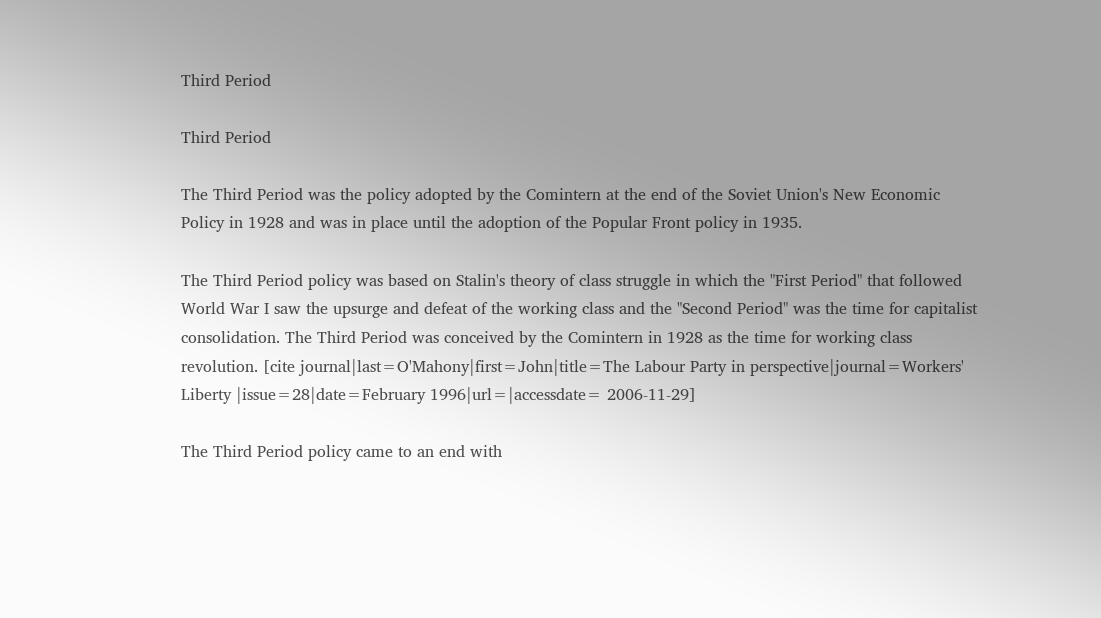Third Period

Third Period

The Third Period was the policy adopted by the Comintern at the end of the Soviet Union's New Economic Policy in 1928 and was in place until the adoption of the Popular Front policy in 1935.

The Third Period policy was based on Stalin's theory of class struggle in which the "First Period" that followed World War I saw the upsurge and defeat of the working class and the "Second Period" was the time for capitalist consolidation. The Third Period was conceived by the Comintern in 1928 as the time for working class revolution. [cite journal|last=O'Mahony|first=John|title=The Labour Party in perspective|journal=Workers' Liberty |issue=28|date=February 1996|url=|accessdate= 2006-11-29]

The Third Period policy came to an end with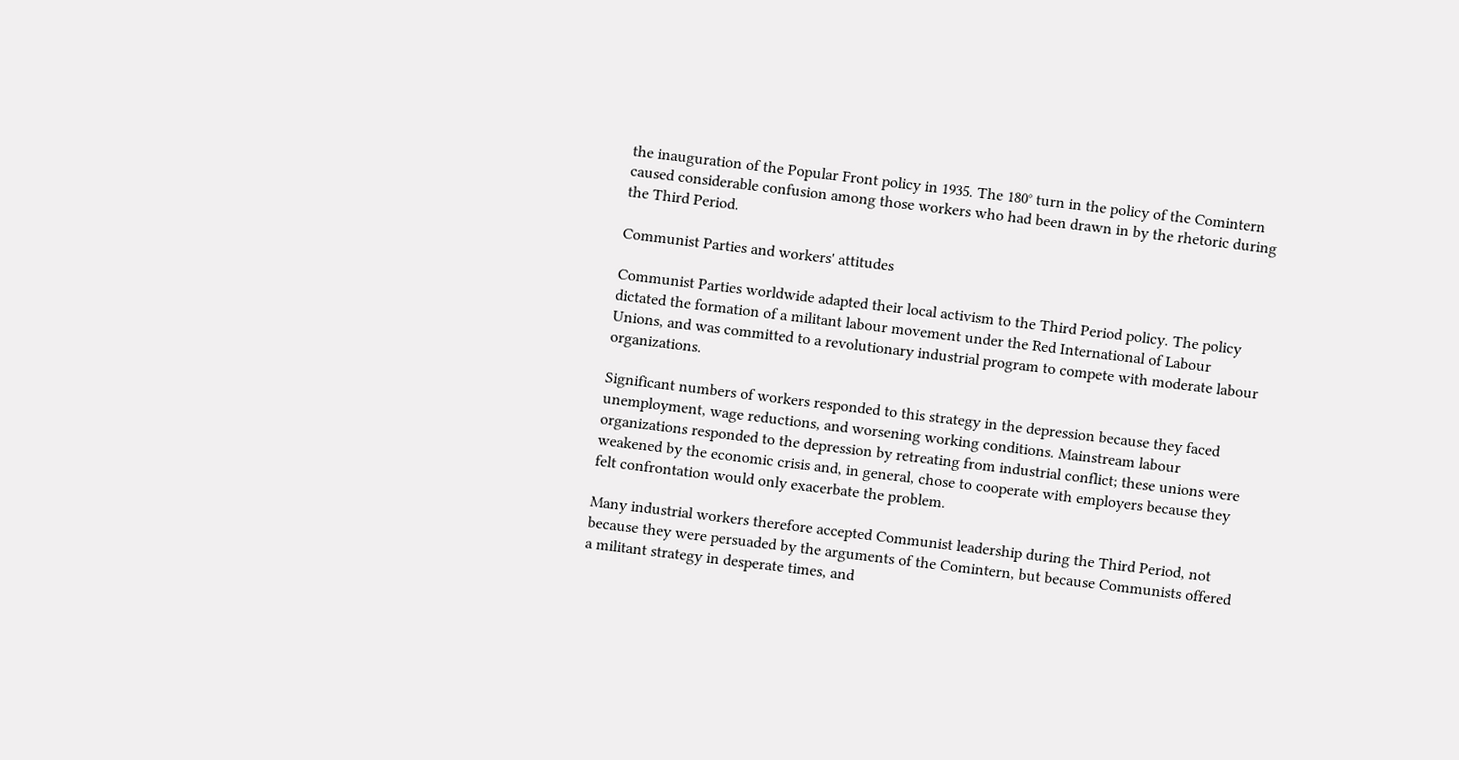the inauguration of the Popular Front policy in 1935. The 180° turn in the policy of the Comintern caused considerable confusion among those workers who had been drawn in by the rhetoric during the Third Period.

Communist Parties and workers' attitudes

Communist Parties worldwide adapted their local activism to the Third Period policy. The policy dictated the formation of a militant labour movement under the Red International of Labour Unions, and was committed to a revolutionary industrial program to compete with moderate labour organizations.

Significant numbers of workers responded to this strategy in the depression because they faced unemployment, wage reductions, and worsening working conditions. Mainstream labour organizations responded to the depression by retreating from industrial conflict; these unions were weakened by the economic crisis and, in general, chose to cooperate with employers because they felt confrontation would only exacerbate the problem.

Many industrial workers therefore accepted Communist leadership during the Third Period, not because they were persuaded by the arguments of the Comintern, but because Communists offered a militant strategy in desperate times, and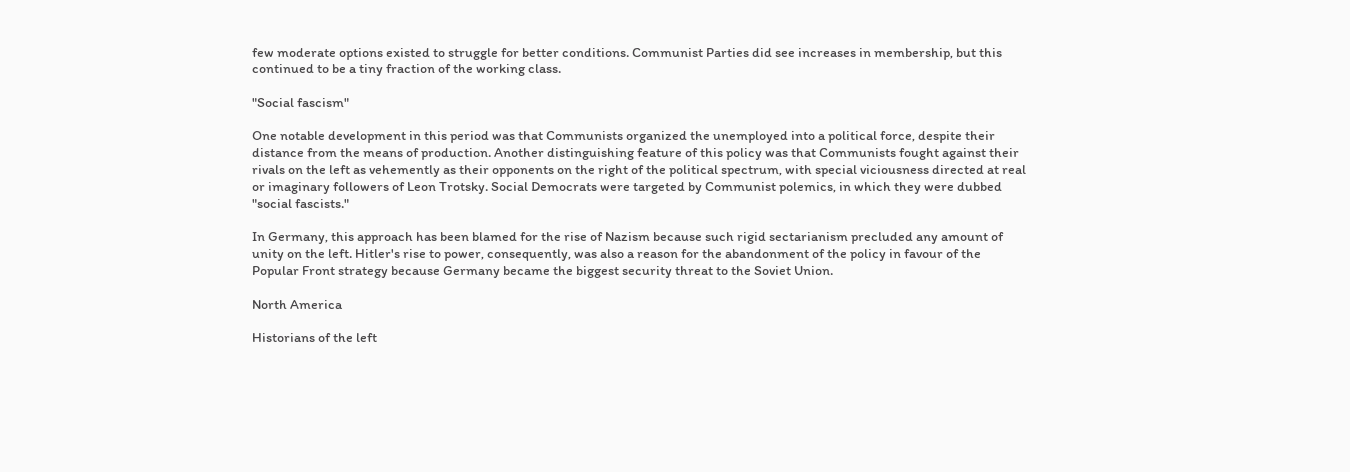few moderate options existed to struggle for better conditions. Communist Parties did see increases in membership, but this continued to be a tiny fraction of the working class.

"Social fascism"

One notable development in this period was that Communists organized the unemployed into a political force, despite their distance from the means of production. Another distinguishing feature of this policy was that Communists fought against their rivals on the left as vehemently as their opponents on the right of the political spectrum, with special viciousness directed at real or imaginary followers of Leon Trotsky. Social Democrats were targeted by Communist polemics, in which they were dubbed "social fascists."

In Germany, this approach has been blamed for the rise of Nazism because such rigid sectarianism precluded any amount of unity on the left. Hitler's rise to power, consequently, was also a reason for the abandonment of the policy in favour of the Popular Front strategy because Germany became the biggest security threat to the Soviet Union.

North America

Historians of the left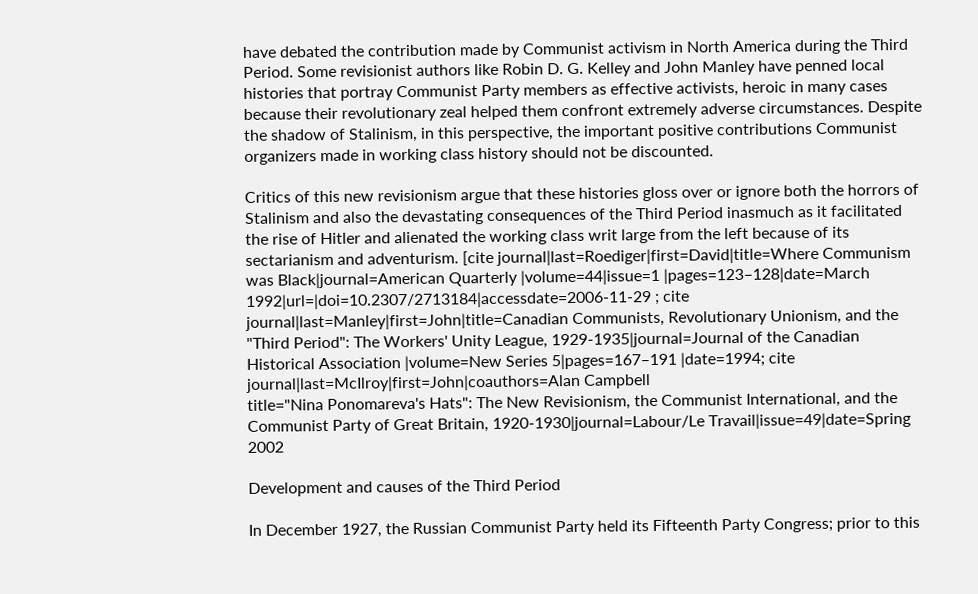have debated the contribution made by Communist activism in North America during the Third Period. Some revisionist authors like Robin D. G. Kelley and John Manley have penned local histories that portray Communist Party members as effective activists, heroic in many cases because their revolutionary zeal helped them confront extremely adverse circumstances. Despite the shadow of Stalinism, in this perspective, the important positive contributions Communist organizers made in working class history should not be discounted.

Critics of this new revisionism argue that these histories gloss over or ignore both the horrors of Stalinism and also the devastating consequences of the Third Period inasmuch as it facilitated the rise of Hitler and alienated the working class writ large from the left because of its sectarianism and adventurism. [cite journal|last=Roediger|first=David|title=Where Communism was Black|journal=American Quarterly |volume=44|issue=1 |pages=123–128|date=March 1992|url=|doi=10.2307/2713184|accessdate=2006-11-29 ; cite journal|last=Manley|first=John|title=Canadian Communists, Revolutionary Unionism, and the "Third Period": The Workers' Unity League, 1929-1935|journal=Journal of the Canadian Historical Association |volume=New Series 5|pages=167–191 |date=1994; cite journal|last=McIlroy|first=John|coauthors=Alan Campbell
title="Nina Ponomareva's Hats": The New Revisionism, the Communist International, and the Communist Party of Great Britain, 1920-1930|journal=Labour/Le Travail|issue=49|date=Spring 2002

Development and causes of the Third Period

In December 1927, the Russian Communist Party held its Fifteenth Party Congress; prior to this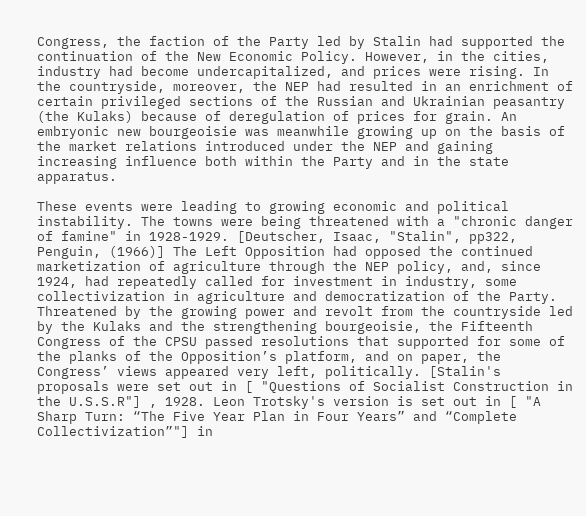Congress, the faction of the Party led by Stalin had supported the continuation of the New Economic Policy. However, in the cities, industry had become undercapitalized, and prices were rising. In the countryside, moreover, the NEP had resulted in an enrichment of certain privileged sections of the Russian and Ukrainian peasantry (the Kulaks) because of deregulation of prices for grain. An embryonic new bourgeoisie was meanwhile growing up on the basis of the market relations introduced under the NEP and gaining increasing influence both within the Party and in the state apparatus.

These events were leading to growing economic and political instability. The towns were being threatened with a "chronic danger of famine" in 1928-1929. [Deutscher, Isaac, "Stalin", pp322, Penguin, (1966)] The Left Opposition had opposed the continued marketization of agriculture through the NEP policy, and, since 1924, had repeatedly called for investment in industry, some collectivization in agriculture and democratization of the Party. Threatened by the growing power and revolt from the countryside led by the Kulaks and the strengthening bourgeoisie, the Fifteenth Congress of the CPSU passed resolutions that supported for some of the planks of the Opposition’s platform, and on paper, the Congress’ views appeared very left, politically. [Stalin's proposals were set out in [ "Questions of Socialist Construction in the U.S.S.R"] , 1928. Leon Trotsky's version is set out in [ "A Sharp Turn: “The Five Year Plan in Four Years” and “Complete Collectivization”"] in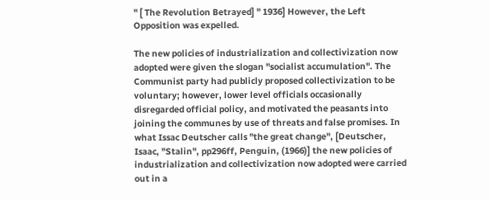" [ The Revolution Betrayed] " 1936] However, the Left Opposition was expelled.

The new policies of industrialization and collectivization now adopted were given the slogan "socialist accumulation". The Communist party had publicly proposed collectivization to be voluntary; however, lower level officials occasionally disregarded official policy, and motivated the peasants into joining the communes by use of threats and false promises. In what Issac Deutscher calls "the great change", [Deutscher, Isaac, "Stalin", pp296ff, Penguin, (1966)] the new policies of industrialization and collectivization now adopted were carried out in a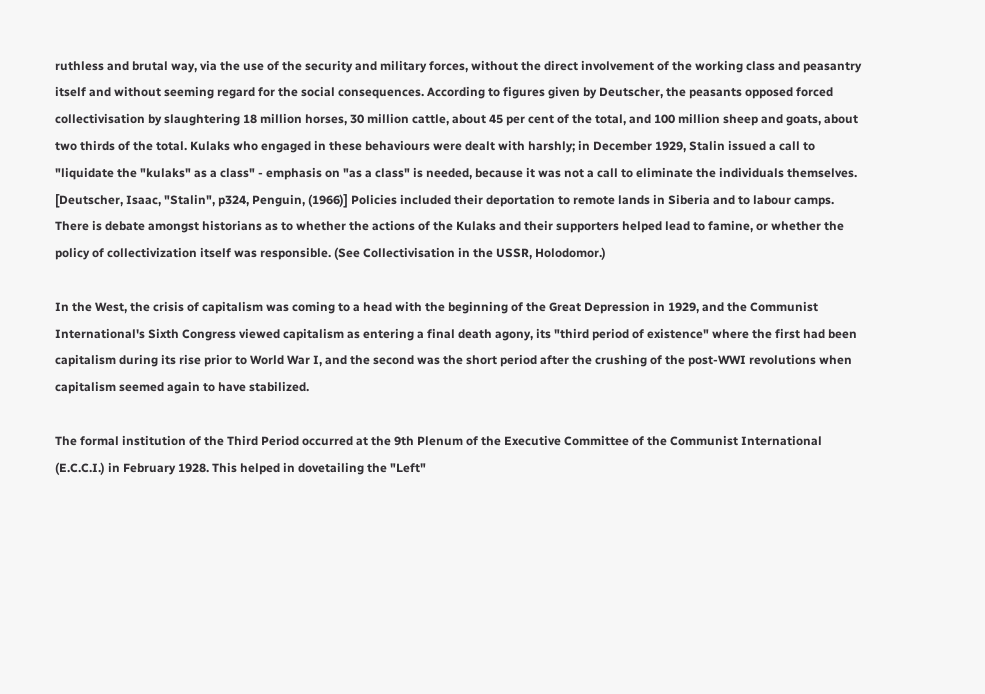ruthless and brutal way, via the use of the security and military forces, without the direct involvement of the working class and peasantry itself and without seeming regard for the social consequences. According to figures given by Deutscher, the peasants opposed forced collectivisation by slaughtering 18 million horses, 30 million cattle, about 45 per cent of the total, and 100 million sheep and goats, about two thirds of the total. Kulaks who engaged in these behaviours were dealt with harshly; in December 1929, Stalin issued a call to "liquidate the "kulaks" as a class" - emphasis on "as a class" is needed, because it was not a call to eliminate the individuals themselves. [Deutscher, Isaac, "Stalin", p324, Penguin, (1966)] Policies included their deportation to remote lands in Siberia and to labour camps. There is debate amongst historians as to whether the actions of the Kulaks and their supporters helped lead to famine, or whether the policy of collectivization itself was responsible. (See Collectivisation in the USSR, Holodomor.)

In the West, the crisis of capitalism was coming to a head with the beginning of the Great Depression in 1929, and the Communist International's Sixth Congress viewed capitalism as entering a final death agony, its "third period of existence" where the first had been capitalism during its rise prior to World War I, and the second was the short period after the crushing of the post-WWI revolutions when capitalism seemed again to have stabilized.

The formal institution of the Third Period occurred at the 9th Plenum of the Executive Committee of the Communist International (E.C.C.I.) in February 1928. This helped in dovetailing the "Left"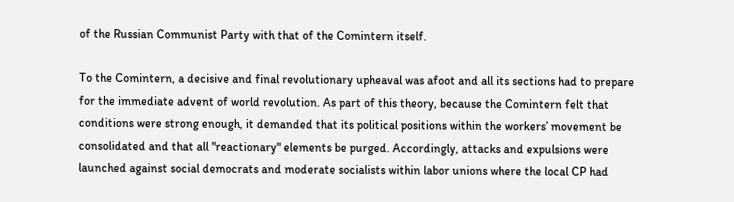of the Russian Communist Party with that of the Comintern itself.

To the Comintern, a decisive and final revolutionary upheaval was afoot and all its sections had to prepare for the immediate advent of world revolution. As part of this theory, because the Comintern felt that conditions were strong enough, it demanded that its political positions within the workers’ movement be consolidated and that all "reactionary" elements be purged. Accordingly, attacks and expulsions were launched against social democrats and moderate socialists within labor unions where the local CP had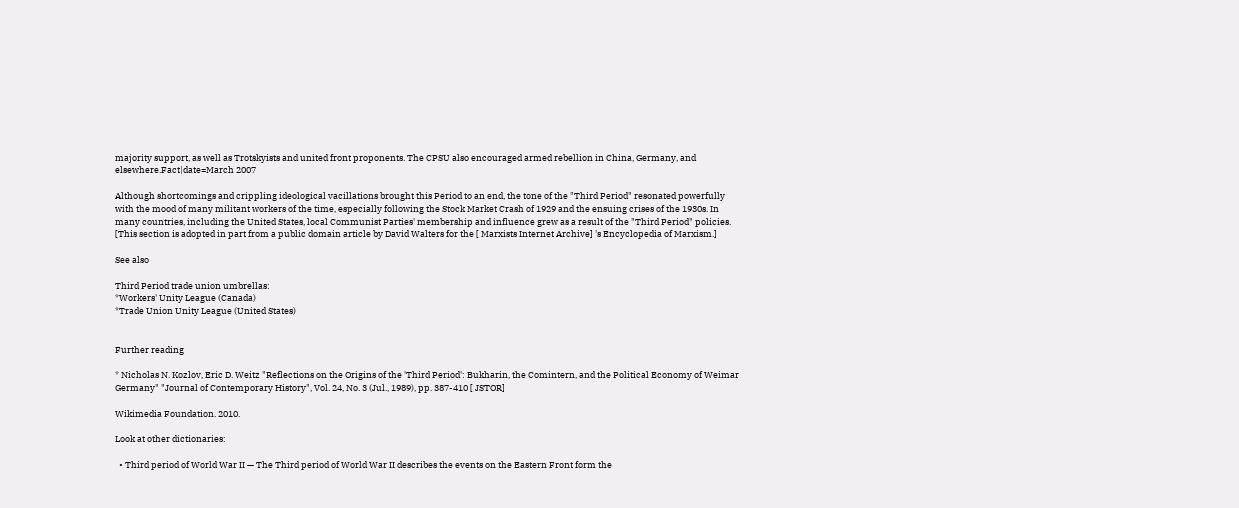majority support, as well as Trotskyists and united front proponents. The CPSU also encouraged armed rebellion in China, Germany, and elsewhere.Fact|date=March 2007

Although shortcomings and crippling ideological vacillations brought this Period to an end, the tone of the "Third Period" resonated powerfully with the mood of many militant workers of the time, especially following the Stock Market Crash of 1929 and the ensuing crises of the 1930s. In many countries, including the United States, local Communist Parties' membership and influence grew as a result of the "Third Period" policies. [This section is adopted in part from a public domain article by David Walters for the [ Marxists Internet Archive] 's Encyclopedia of Marxism.]

See also

Third Period trade union umbrellas:
*Workers' Unity League (Canada)
*Trade Union Unity League (United States)


Further reading

* Nicholas N. Kozlov, Eric D. Weitz "Reflections on the Origins of the 'Third Period': Bukharin, the Comintern, and the Political Economy of Weimar Germany" "Journal of Contemporary History", Vol. 24, No. 3 (Jul., 1989), pp. 387-410 [ JSTOR]

Wikimedia Foundation. 2010.

Look at other dictionaries:

  • Third period of World War II — The Third period of World War II describes the events on the Eastern Front form the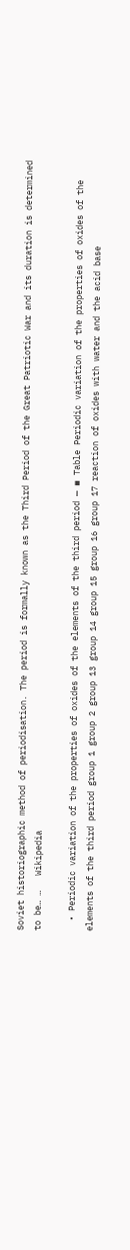Soviet historiographic method of periodisation. The period is formally known as the Third Period of the Great Patriotic War and its duration is determined to be… …   Wikipedia

  • Periodic variation of the properties of oxides of the elements of the third period — ▪ Table Periodic variation of the properties of oxides of the elements of the third period group 1 group 2 group 13 group 14 group 15 group 16 group 17 reaction of oxides with water and the acid base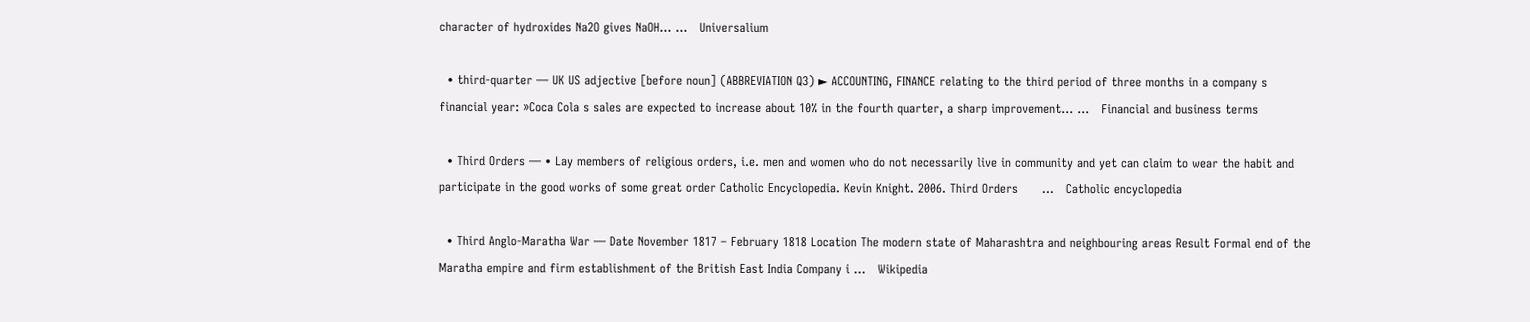character of hydroxides Na2O gives NaOH… …   Universalium

  • third-quarter — UK US adjective [before noun] (ABBREVIATION Q3) ► ACCOUNTING, FINANCE relating to the third period of three months in a company s financial year: »Coca Cola s sales are expected to increase about 10% in the fourth quarter, a sharp improvement… …   Financial and business terms

  • Third Orders — • Lay members of religious orders, i.e. men and women who do not necessarily live in community and yet can claim to wear the habit and participate in the good works of some great order Catholic Encyclopedia. Kevin Knight. 2006. Third Orders      …   Catholic encyclopedia

  • Third Anglo-Maratha War — Date November 1817 – February 1818 Location The modern state of Maharashtra and neighbouring areas Result Formal end of the Maratha empire and firm establishment of the British East India Company i …   Wikipedia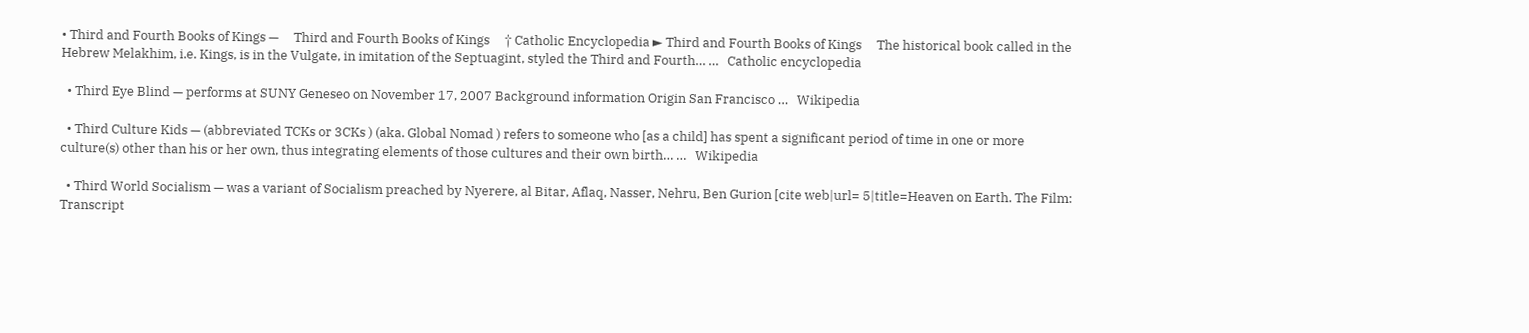• Third and Fourth Books of Kings —     Third and Fourth Books of Kings     † Catholic Encyclopedia ► Third and Fourth Books of Kings     The historical book called in the Hebrew Melakhim, i.e. Kings, is in the Vulgate, in imitation of the Septuagint, styled the Third and Fourth… …   Catholic encyclopedia

  • Third Eye Blind — performs at SUNY Geneseo on November 17, 2007 Background information Origin San Francisco …   Wikipedia

  • Third Culture Kids — (abbreviated TCKs or 3CKs ) (aka. Global Nomad ) refers to someone who [as a child] has spent a significant period of time in one or more culture(s) other than his or her own, thus integrating elements of those cultures and their own birth… …   Wikipedia

  • Third World Socialism — was a variant of Socialism preached by Nyerere, al Bitar, Aflaq, Nasser, Nehru, Ben Gurion [cite web|url= 5|title=Heaven on Earth. The Film: Transcript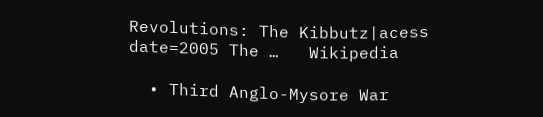Revolutions: The Kibbutz|acess date=2005 The …   Wikipedia

  • Third Anglo-Mysore War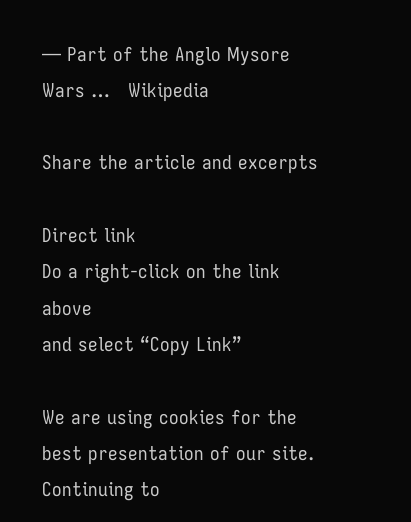— Part of the Anglo Mysore Wars …   Wikipedia

Share the article and excerpts

Direct link
Do a right-click on the link above
and select “Copy Link”

We are using cookies for the best presentation of our site. Continuing to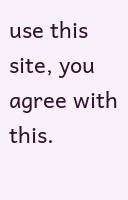use this site, you agree with this.